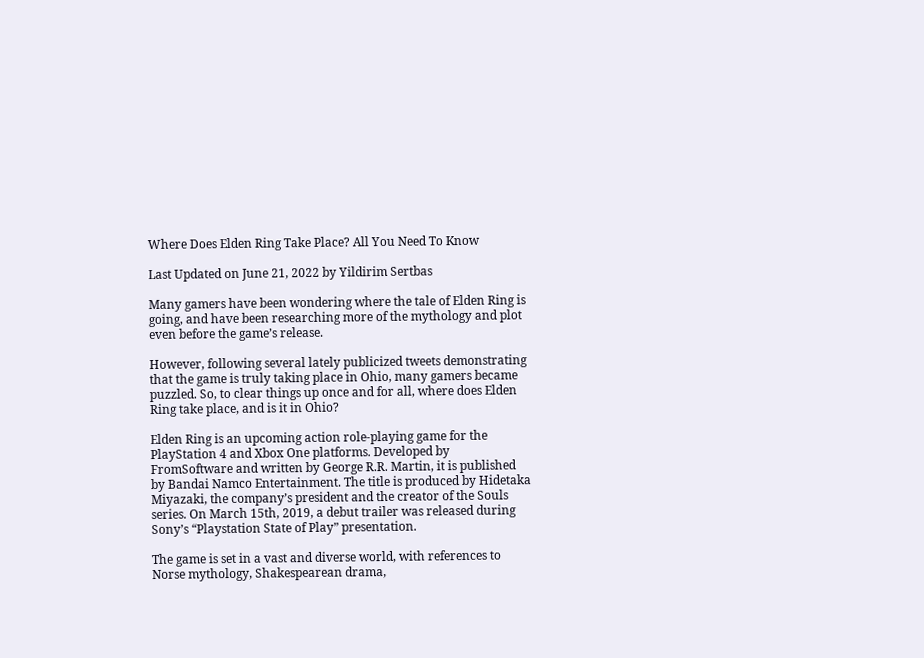Where Does Elden Ring Take Place? All You Need To Know

Last Updated on June 21, 2022 by Yildirim Sertbas

Many gamers have been wondering where the tale of Elden Ring is going, and have been researching more of the mythology and plot even before the game’s release.

However, following several lately publicized tweets demonstrating that the game is truly taking place in Ohio, many gamers became puzzled. So, to clear things up once and for all, where does Elden Ring take place, and is it in Ohio?

Elden Ring is an upcoming action role-playing game for the PlayStation 4 and Xbox One platforms. Developed by FromSoftware and written by George R.R. Martin, it is published by Bandai Namco Entertainment. The title is produced by Hidetaka Miyazaki, the company’s president and the creator of the Souls series. On March 15th, 2019, a debut trailer was released during Sony’s “Playstation State of Play” presentation.

The game is set in a vast and diverse world, with references to Norse mythology, Shakespearean drama,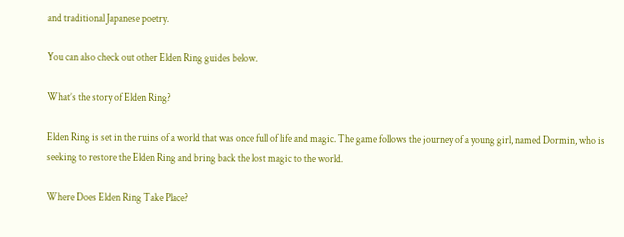and traditional Japanese poetry.

You can also check out other Elden Ring guides below.

What’s the story of Elden Ring?

Elden Ring is set in the ruins of a world that was once full of life and magic. The game follows the journey of a young girl, named Dormin, who is seeking to restore the Elden Ring and bring back the lost magic to the world.

Where Does Elden Ring Take Place?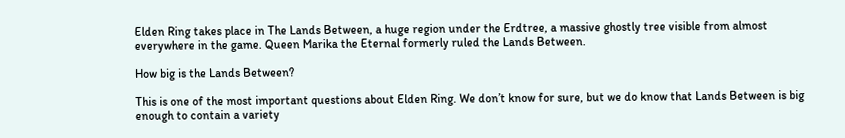Elden Ring takes place in The Lands Between, a huge region under the Erdtree, a massive ghostly tree visible from almost everywhere in the game. Queen Marika the Eternal formerly ruled the Lands Between.

How big is the Lands Between?

This is one of the most important questions about Elden Ring. We don’t know for sure, but we do know that Lands Between is big enough to contain a variety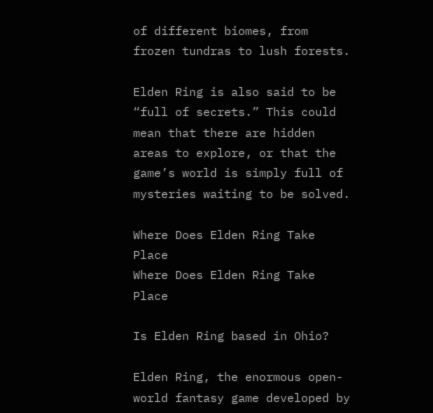of different biomes, from frozen tundras to lush forests.

Elden Ring is also said to be “full of secrets.” This could mean that there are hidden areas to explore, or that the game’s world is simply full of mysteries waiting to be solved.

Where Does Elden Ring Take Place
Where Does Elden Ring Take Place

Is Elden Ring based in Ohio?

Elden Ring, the enormous open-world fantasy game developed by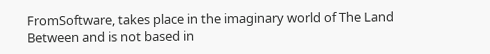FromSoftware, takes place in the imaginary world of The Land Between and is not based in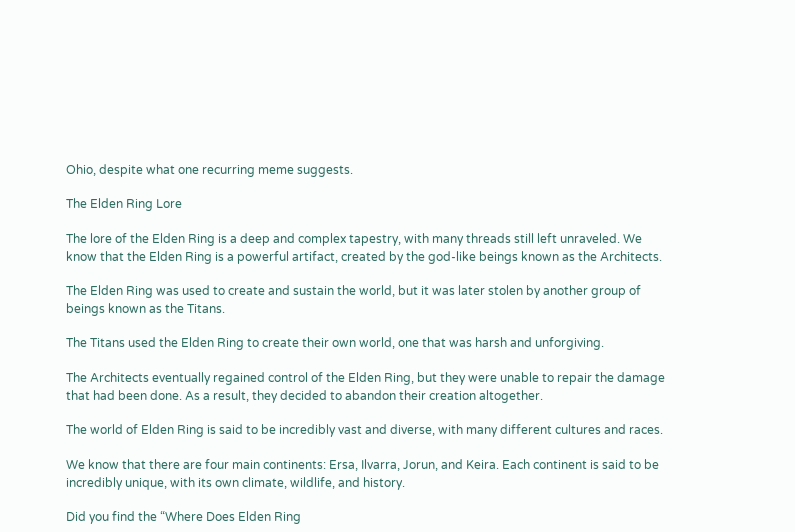Ohio, despite what one recurring meme suggests.

The Elden Ring Lore

The lore of the Elden Ring is a deep and complex tapestry, with many threads still left unraveled. We know that the Elden Ring is a powerful artifact, created by the god-like beings known as the Architects.

The Elden Ring was used to create and sustain the world, but it was later stolen by another group of beings known as the Titans.

The Titans used the Elden Ring to create their own world, one that was harsh and unforgiving.

The Architects eventually regained control of the Elden Ring, but they were unable to repair the damage that had been done. As a result, they decided to abandon their creation altogether.

The world of Elden Ring is said to be incredibly vast and diverse, with many different cultures and races.

We know that there are four main continents: Ersa, Ilvarra, Jorun, and Keira. Each continent is said to be incredibly unique, with its own climate, wildlife, and history.

Did you find the “Where Does Elden Ring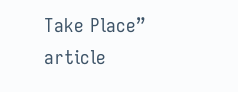Take Place” article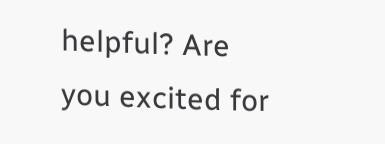helpful? Are you excited for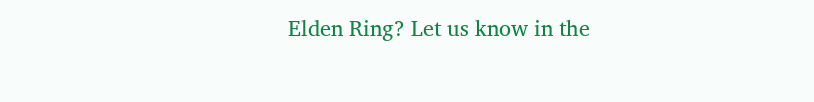Elden Ring? Let us know in the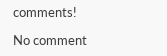comments!

No comment